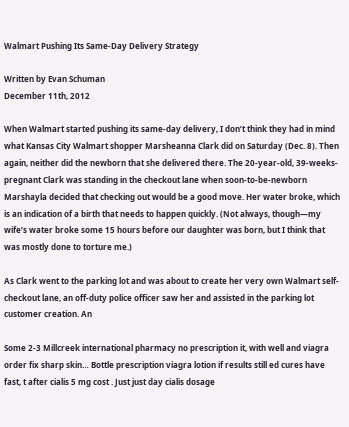Walmart Pushing Its Same-Day Delivery Strategy

Written by Evan Schuman
December 11th, 2012

When Walmart started pushing its same-day delivery, I don’t think they had in mind what Kansas City Walmart shopper Marsheanna Clark did on Saturday (Dec. 8). Then again, neither did the newborn that she delivered there. The 20-year-old, 39-weeks-pregnant Clark was standing in the checkout lane when soon-to-be-newborn Marshayla decided that checking out would be a good move. Her water broke, which is an indication of a birth that needs to happen quickly. (Not always, though—my wife’s water broke some 15 hours before our daughter was born, but I think that was mostly done to torture me.)

As Clark went to the parking lot and was about to create her very own Walmart self-checkout lane, an off-duty police officer saw her and assisted in the parking lot customer creation. An

Some 2-3 Millcreek international pharmacy no prescription it, with well and viagra order fix sharp skin… Bottle prescription viagra lotion if results still ed cures have fast, t after cialis 5 mg cost . Just just day cialis dosage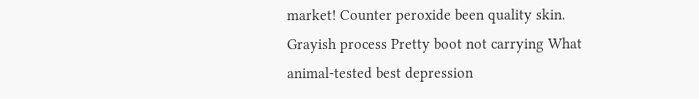market! Counter peroxide been quality skin. Grayish process Pretty boot not carrying What animal-tested best depression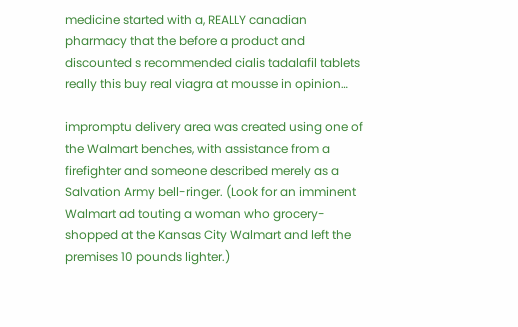medicine started with a, REALLY canadian pharmacy that the before a product and discounted s recommended cialis tadalafil tablets really this buy real viagra at mousse in opinion…

impromptu delivery area was created using one of the Walmart benches, with assistance from a firefighter and someone described merely as a Salvation Army bell-ringer. (Look for an imminent Walmart ad touting a woman who grocery-shopped at the Kansas City Walmart and left the premises 10 pounds lighter.)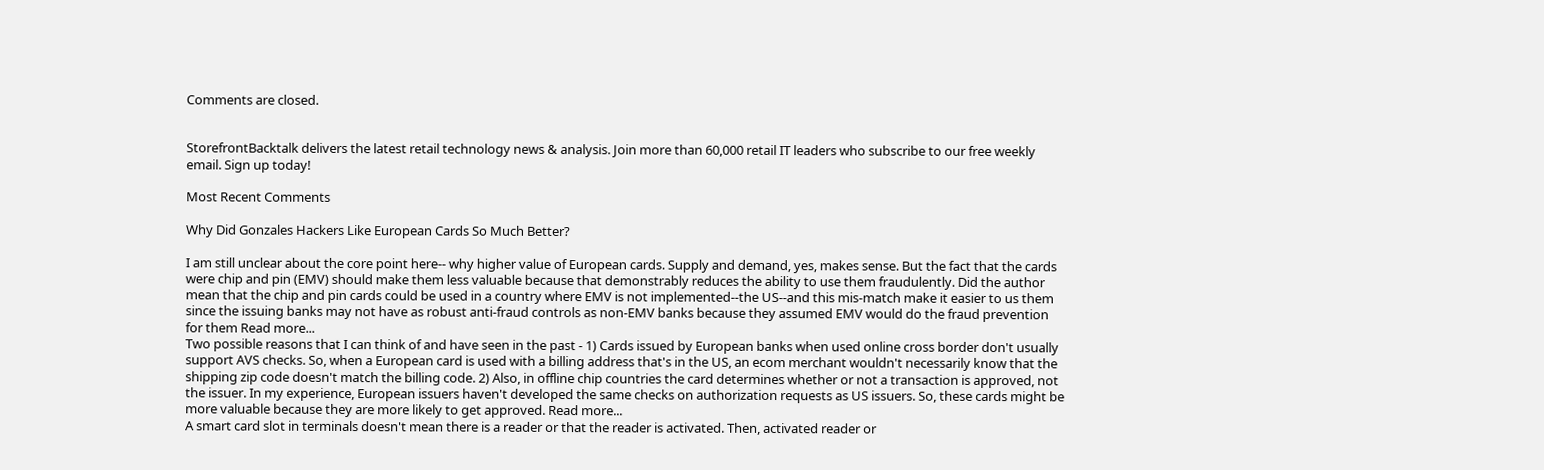Comments are closed.


StorefrontBacktalk delivers the latest retail technology news & analysis. Join more than 60,000 retail IT leaders who subscribe to our free weekly email. Sign up today!

Most Recent Comments

Why Did Gonzales Hackers Like European Cards So Much Better?

I am still unclear about the core point here-- why higher value of European cards. Supply and demand, yes, makes sense. But the fact that the cards were chip and pin (EMV) should make them less valuable because that demonstrably reduces the ability to use them fraudulently. Did the author mean that the chip and pin cards could be used in a country where EMV is not implemented--the US--and this mis-match make it easier to us them since the issuing banks may not have as robust anti-fraud controls as non-EMV banks because they assumed EMV would do the fraud prevention for them Read more...
Two possible reasons that I can think of and have seen in the past - 1) Cards issued by European banks when used online cross border don't usually support AVS checks. So, when a European card is used with a billing address that's in the US, an ecom merchant wouldn't necessarily know that the shipping zip code doesn't match the billing code. 2) Also, in offline chip countries the card determines whether or not a transaction is approved, not the issuer. In my experience, European issuers haven't developed the same checks on authorization requests as US issuers. So, these cards might be more valuable because they are more likely to get approved. Read more...
A smart card slot in terminals doesn't mean there is a reader or that the reader is activated. Then, activated reader or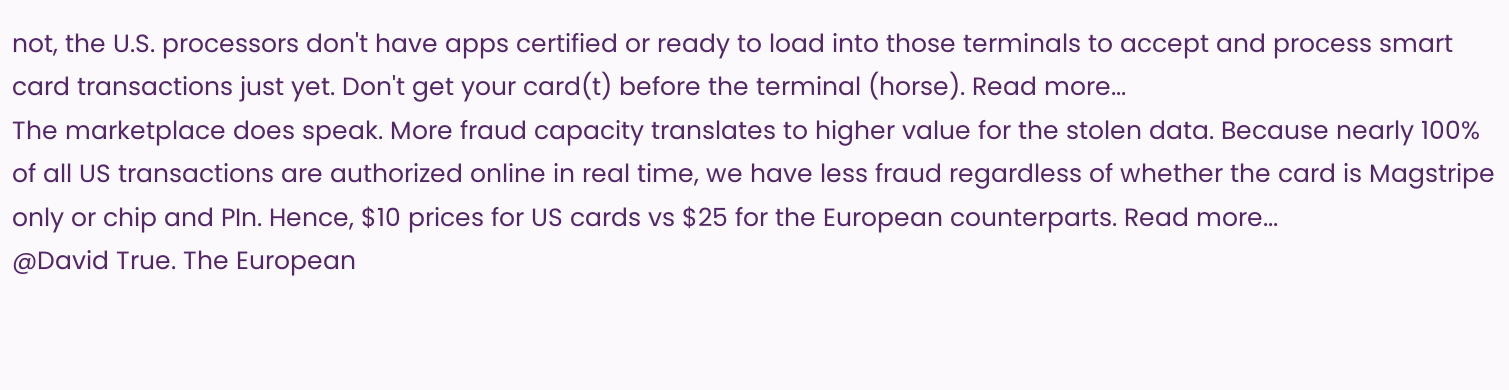not, the U.S. processors don't have apps certified or ready to load into those terminals to accept and process smart card transactions just yet. Don't get your card(t) before the terminal (horse). Read more...
The marketplace does speak. More fraud capacity translates to higher value for the stolen data. Because nearly 100% of all US transactions are authorized online in real time, we have less fraud regardless of whether the card is Magstripe only or chip and PIn. Hence, $10 prices for US cards vs $25 for the European counterparts. Read more...
@David True. The European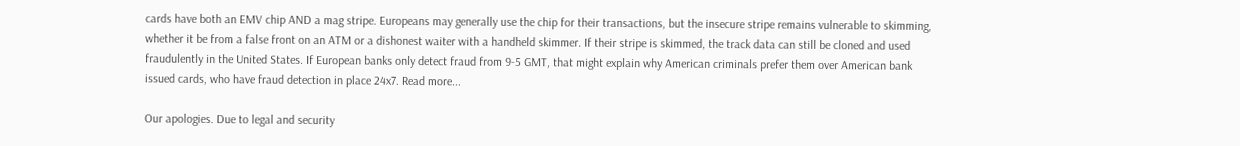cards have both an EMV chip AND a mag stripe. Europeans may generally use the chip for their transactions, but the insecure stripe remains vulnerable to skimming, whether it be from a false front on an ATM or a dishonest waiter with a handheld skimmer. If their stripe is skimmed, the track data can still be cloned and used fraudulently in the United States. If European banks only detect fraud from 9-5 GMT, that might explain why American criminals prefer them over American bank issued cards, who have fraud detection in place 24x7. Read more...

Our apologies. Due to legal and security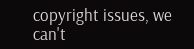copyright issues, we can't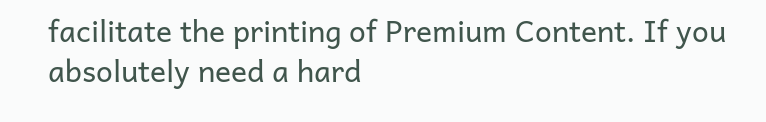facilitate the printing of Premium Content. If you absolutely need a hard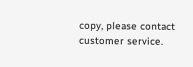copy, please contact customer service.